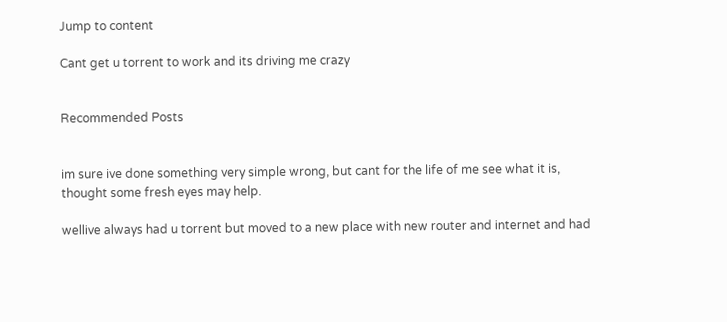Jump to content

Cant get u torrent to work and its driving me crazy


Recommended Posts


im sure ive done something very simple wrong, but cant for the life of me see what it is, thought some fresh eyes may help.

wellive always had u torrent but moved to a new place with new router and internet and had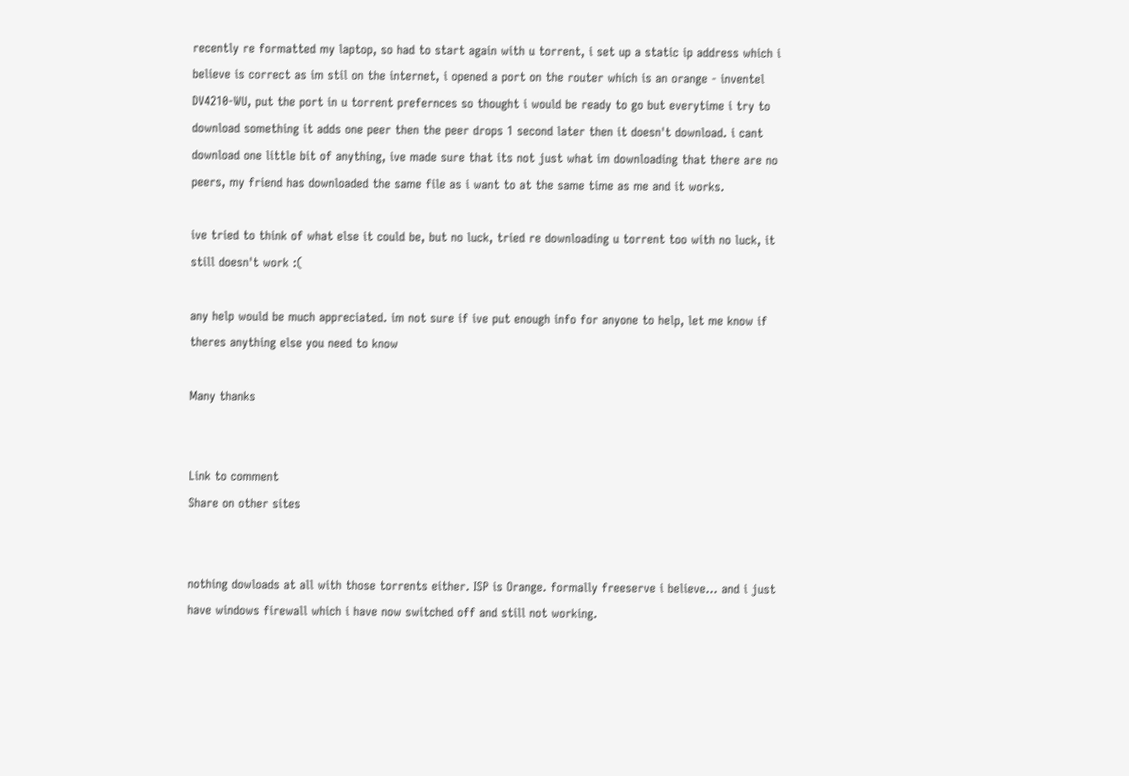recently re formatted my laptop, so had to start again with u torrent, i set up a static ip address which i believe is correct as im stil on the internet, i opened a port on the router which is an orange - inventel DV4210-WU, put the port in u torrent prefernces so thought i would be ready to go but everytime i try to download something it adds one peer then the peer drops 1 second later then it doesn't download. i cant download one little bit of anything, ive made sure that its not just what im downloading that there are no peers, my friend has downloaded the same file as i want to at the same time as me and it works.

ive tried to think of what else it could be, but no luck, tried re downloading u torrent too with no luck, it still doesn't work :(

any help would be much appreciated. im not sure if ive put enough info for anyone to help, let me know if theres anything else you need to know

Many thanks


Link to comment
Share on other sites


nothing dowloads at all with those torrents either. ISP is Orange. formally freeserve i believe... and i just have windows firewall which i have now switched off and still not working.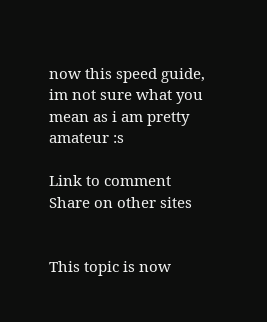now this speed guide, im not sure what you mean as i am pretty amateur :s

Link to comment
Share on other sites


This topic is now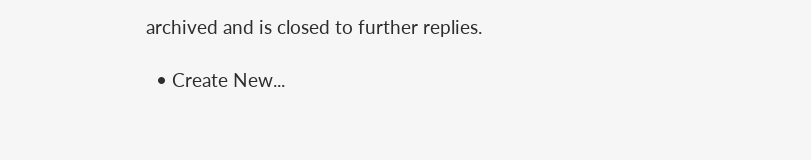archived and is closed to further replies.

  • Create New...